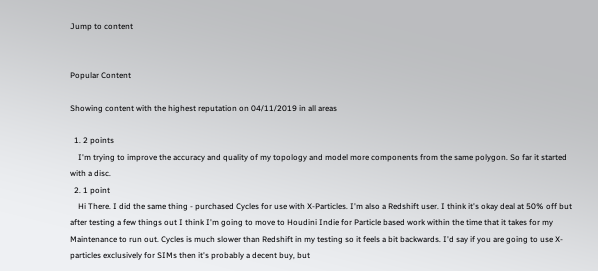Jump to content


Popular Content

Showing content with the highest reputation on 04/11/2019 in all areas

  1. 2 points
    I'm trying to improve the accuracy and quality of my topology and model more components from the same polygon. So far it started with a disc.
  2. 1 point
    Hi There. I did the same thing - purchased Cycles for use with X-Particles. I'm also a Redshift user. I think it's okay deal at 50% off but after testing a few things out I think I'm going to move to Houdini Indie for Particle based work within the time that it takes for my Maintenance to run out. Cycles is much slower than Redshift in my testing so it feels a bit backwards. I'd say if you are going to use X-particles exclusively for SIMs then it's probably a decent buy, but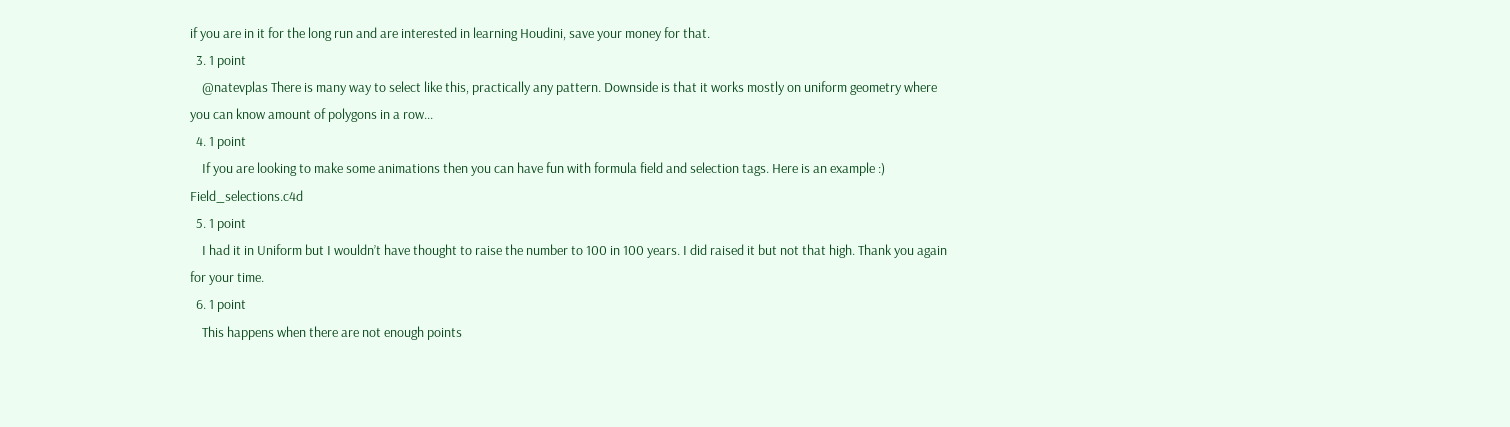if you are in it for the long run and are interested in learning Houdini, save your money for that.
  3. 1 point
    @natevplas There is many way to select like this, practically any pattern. Downside is that it works mostly on uniform geometry where you can know amount of polygons in a row...
  4. 1 point
    If you are looking to make some animations then you can have fun with formula field and selection tags. Here is an example :) Field_selections.c4d
  5. 1 point
    I had it in Uniform but I wouldn’t have thought to raise the number to 100 in 100 years. I did raised it but not that high. Thank you again for your time.
  6. 1 point
    This happens when there are not enough points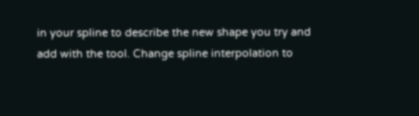in your spline to describe the new shape you try and add with the tool. Change spline interpolation to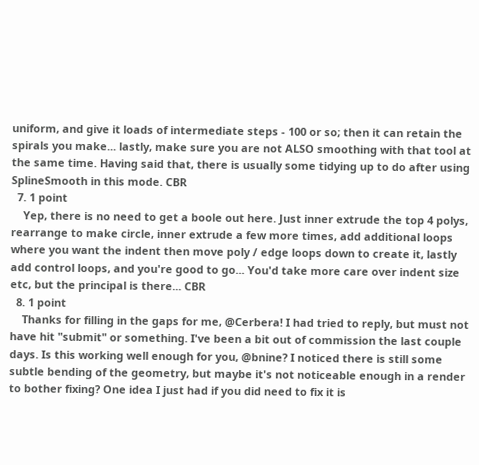uniform, and give it loads of intermediate steps - 100 or so; then it can retain the spirals you make... lastly, make sure you are not ALSO smoothing with that tool at the same time. Having said that, there is usually some tidying up to do after using SplineSmooth in this mode. CBR
  7. 1 point
    Yep, there is no need to get a boole out here. Just inner extrude the top 4 polys, rearrange to make circle, inner extrude a few more times, add additional loops where you want the indent then move poly / edge loops down to create it, lastly add control loops, and you're good to go... You'd take more care over indent size etc, but the principal is there... CBR
  8. 1 point
    Thanks for filling in the gaps for me, @Cerbera! I had tried to reply, but must not have hit "submit" or something. I've been a bit out of commission the last couple days. Is this working well enough for you, @bnine? I noticed there is still some subtle bending of the geometry, but maybe it's not noticeable enough in a render to bother fixing? One idea I just had if you did need to fix it is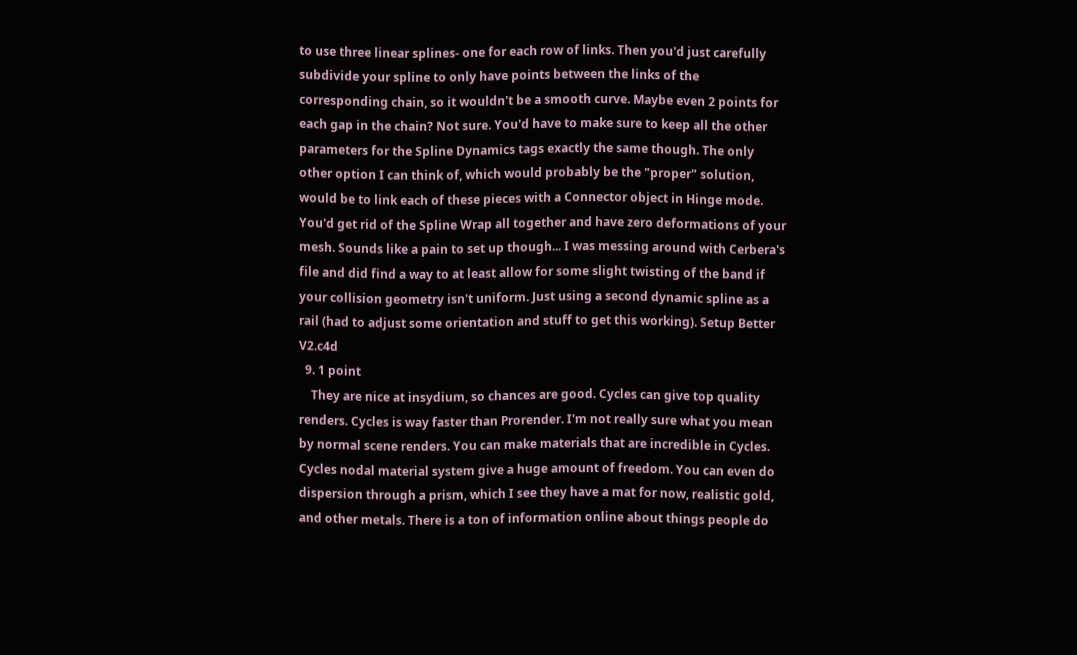to use three linear splines- one for each row of links. Then you'd just carefully subdivide your spline to only have points between the links of the corresponding chain, so it wouldn't be a smooth curve. Maybe even 2 points for each gap in the chain? Not sure. You'd have to make sure to keep all the other parameters for the Spline Dynamics tags exactly the same though. The only other option I can think of, which would probably be the "proper" solution, would be to link each of these pieces with a Connector object in Hinge mode. You'd get rid of the Spline Wrap all together and have zero deformations of your mesh. Sounds like a pain to set up though... I was messing around with Cerbera's file and did find a way to at least allow for some slight twisting of the band if your collision geometry isn't uniform. Just using a second dynamic spline as a rail (had to adjust some orientation and stuff to get this working). Setup Better V2.c4d
  9. 1 point
    They are nice at insydium, so chances are good. Cycles can give top quality renders. Cycles is way faster than Prorender. I'm not really sure what you mean by normal scene renders. You can make materials that are incredible in Cycles. Cycles nodal material system give a huge amount of freedom. You can even do dispersion through a prism, which I see they have a mat for now, realistic gold, and other metals. There is a ton of information online about things people do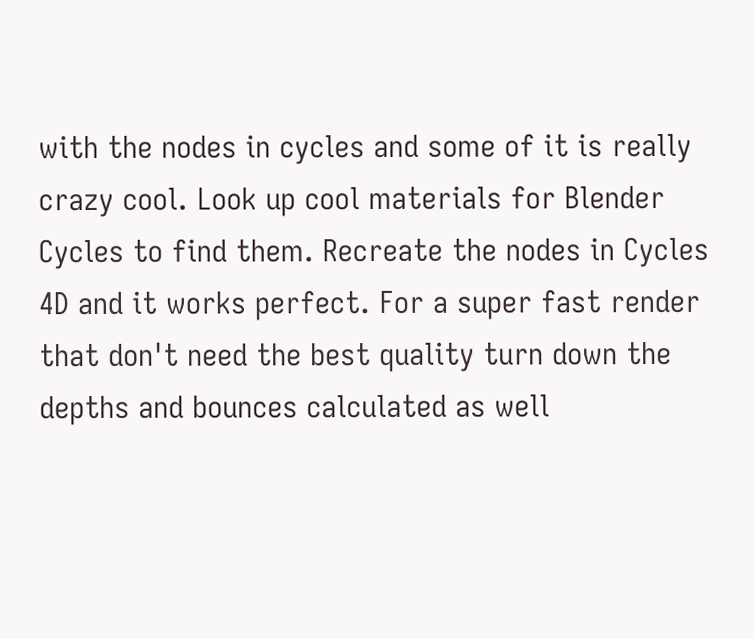with the nodes in cycles and some of it is really crazy cool. Look up cool materials for Blender Cycles to find them. Recreate the nodes in Cycles 4D and it works perfect. For a super fast render that don't need the best quality turn down the depths and bounces calculated as well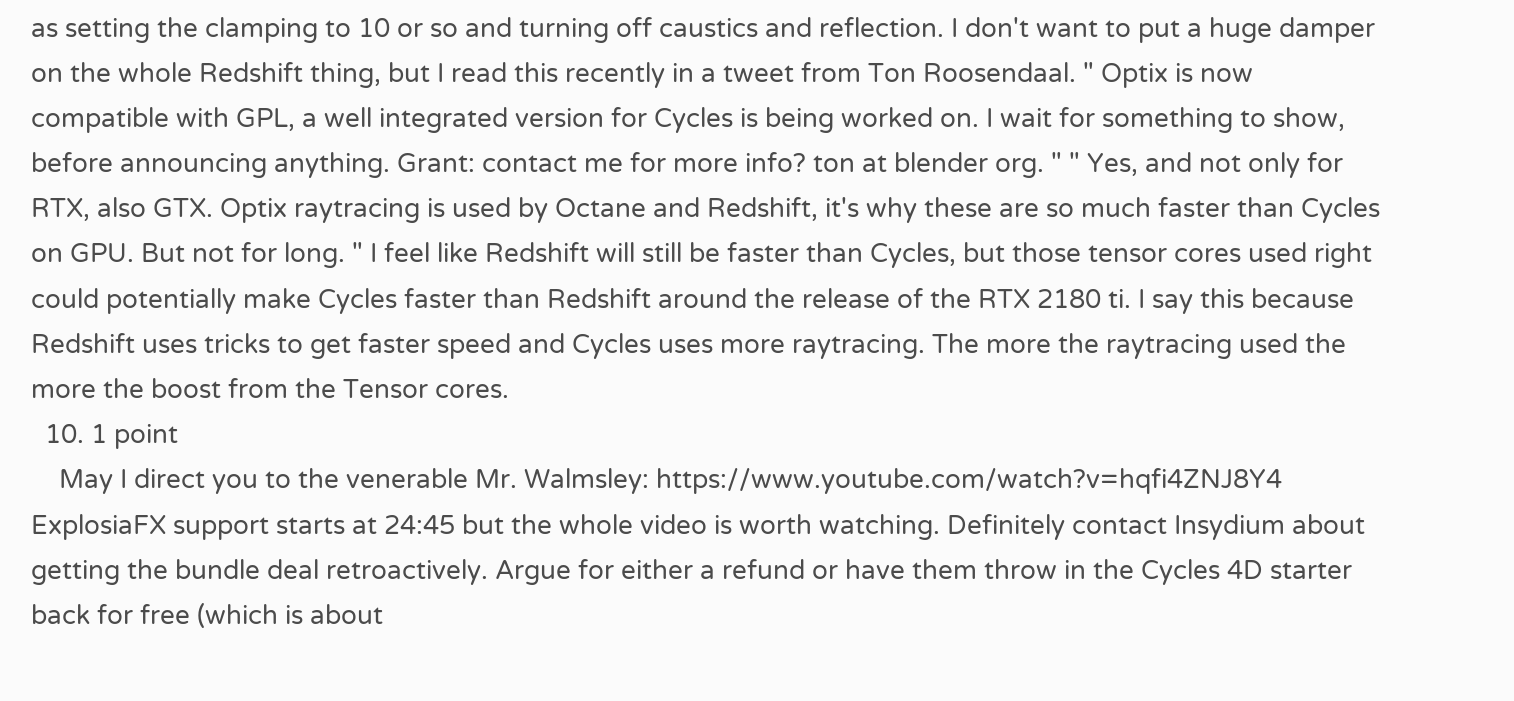as setting the clamping to 10 or so and turning off caustics and reflection. I don't want to put a huge damper on the whole Redshift thing, but I read this recently in a tweet from Ton Roosendaal. " Optix is now compatible with GPL, a well integrated version for Cycles is being worked on. I wait for something to show, before announcing anything. Grant: contact me for more info? ton at blender org. " " Yes, and not only for RTX, also GTX. Optix raytracing is used by Octane and Redshift, it's why these are so much faster than Cycles on GPU. But not for long. " I feel like Redshift will still be faster than Cycles, but those tensor cores used right could potentially make Cycles faster than Redshift around the release of the RTX 2180 ti. I say this because Redshift uses tricks to get faster speed and Cycles uses more raytracing. The more the raytracing used the more the boost from the Tensor cores.
  10. 1 point
    May I direct you to the venerable Mr. Walmsley: https://www.youtube.com/watch?v=hqfi4ZNJ8Y4 ExplosiaFX support starts at 24:45 but the whole video is worth watching. Definitely contact Insydium about getting the bundle deal retroactively. Argue for either a refund or have them throw in the Cycles 4D starter back for free (which is about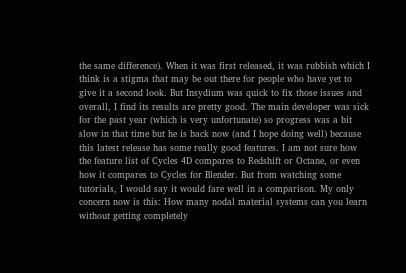the same difference). When it was first released, it was rubbish which I think is a stigma that may be out there for people who have yet to give it a second look. But Insydium was quick to fix those issues and overall, I find its results are pretty good. The main developer was sick for the past year (which is very unfortunate) so progress was a bit slow in that time but he is back now (and I hope doing well) because this latest release has some really good features. I am not sure how the feature list of Cycles 4D compares to Redshift or Octane, or even how it compares to Cycles for Blender. But from watching some tutorials, I would say it would fare well in a comparison. My only concern now is this: How many nodal material systems can you learn without getting completely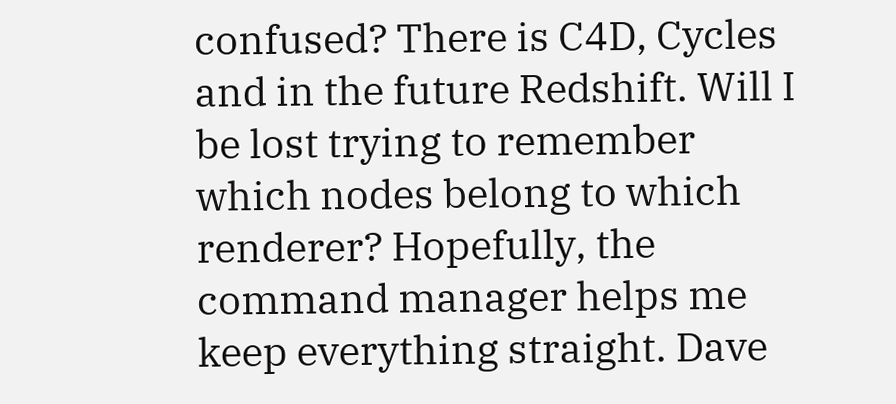confused? There is C4D, Cycles and in the future Redshift. Will I be lost trying to remember which nodes belong to which renderer? Hopefully, the command manager helps me keep everything straight. Dave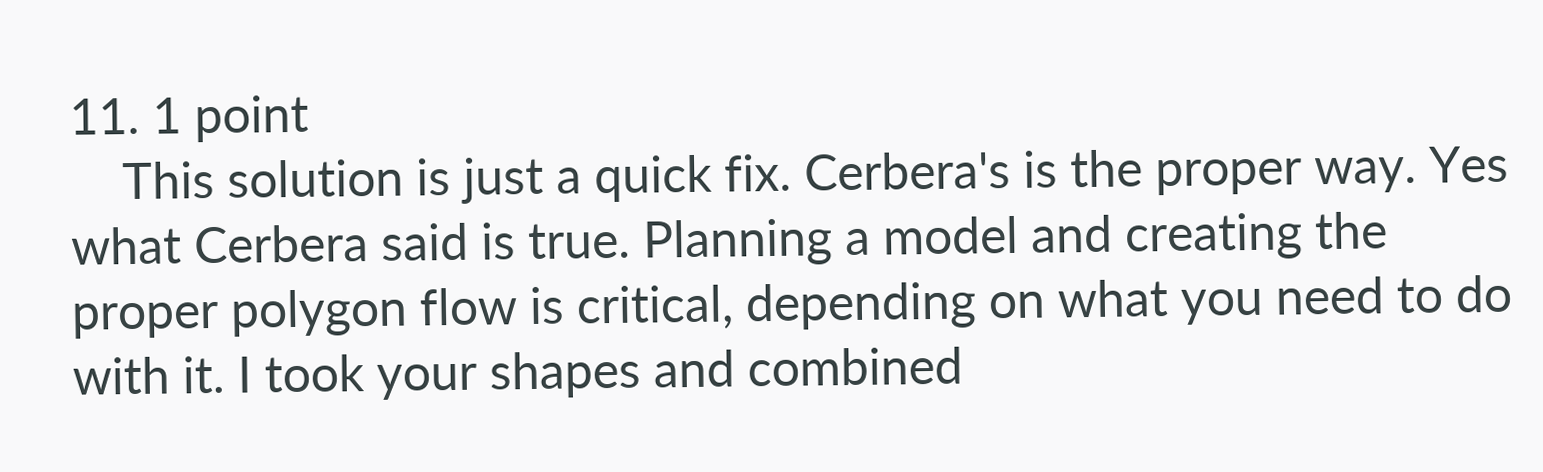11. 1 point
    This solution is just a quick fix. Cerbera's is the proper way. Yes what Cerbera said is true. Planning a model and creating the proper polygon flow is critical, depending on what you need to do with it. I took your shapes and combined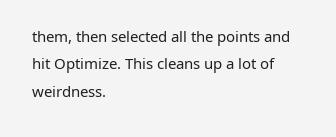them, then selected all the points and hit Optimize. This cleans up a lot of weirdness.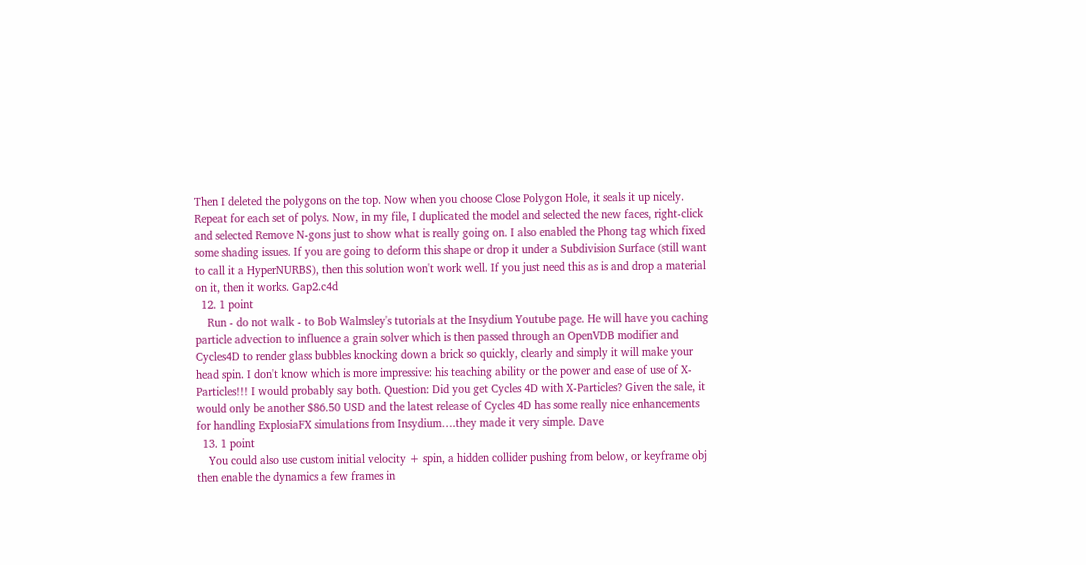Then I deleted the polygons on the top. Now when you choose Close Polygon Hole, it seals it up nicely. Repeat for each set of polys. Now, in my file, I duplicated the model and selected the new faces, right-click and selected Remove N-gons just to show what is really going on. I also enabled the Phong tag which fixed some shading issues. If you are going to deform this shape or drop it under a Subdivision Surface (still want to call it a HyperNURBS), then this solution won't work well. If you just need this as is and drop a material on it, then it works. Gap2.c4d
  12. 1 point
    Run - do not walk - to Bob Walmsley's tutorials at the Insydium Youtube page. He will have you caching particle advection to influence a grain solver which is then passed through an OpenVDB modifier and Cycles4D to render glass bubbles knocking down a brick so quickly, clearly and simply it will make your head spin. I don't know which is more impressive: his teaching ability or the power and ease of use of X-Particles!!! I would probably say both. Question: Did you get Cycles 4D with X-Particles? Given the sale, it would only be another $86.50 USD and the latest release of Cycles 4D has some really nice enhancements for handling ExplosiaFX simulations from Insydium….they made it very simple. Dave
  13. 1 point
    You could also use custom initial velocity + spin, a hidden collider pushing from below, or keyframe obj then enable the dynamics a few frames in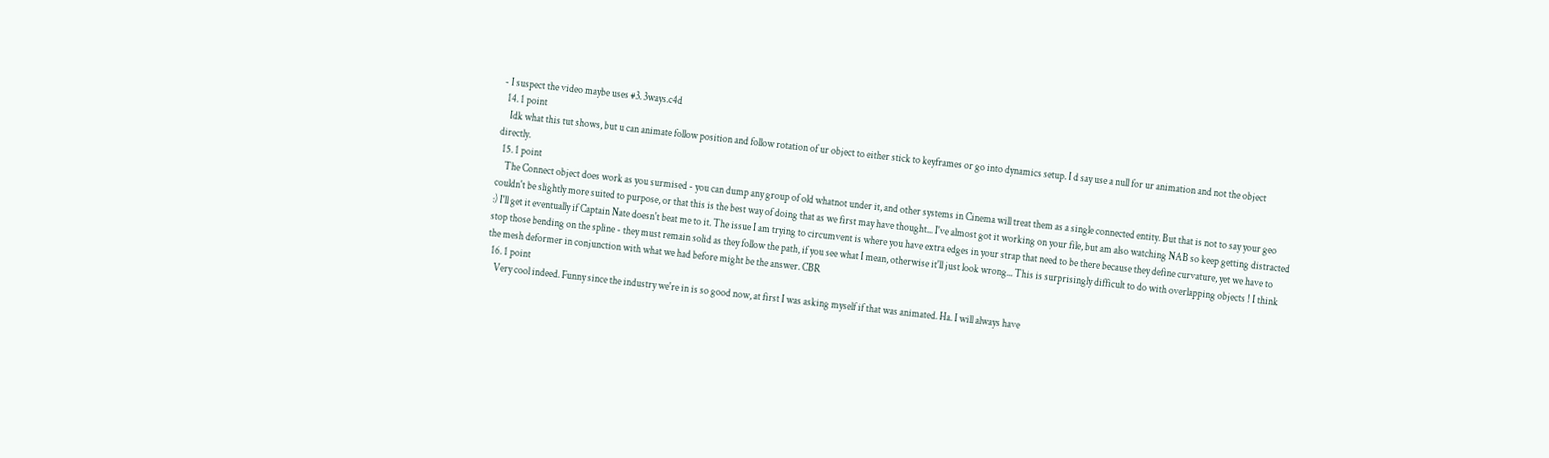- I suspect the video maybe uses #3. 3ways.c4d
  14. 1 point
    Idk what this tut shows, but u can animate follow position and follow rotation of ur object to either stick to keyframes or go into dynamics setup. I d say use a null for ur animation and not the object directly.
  15. 1 point
    The Connect object does work as you surmised - you can dump any group of old whatnot under it, and other systems in Cinema will treat them as a single connected entity. But that is not to say your geo couldn't be slightly more suited to purpose, or that this is the best way of doing that as we first may have thought... I've almost got it working on your file, but am also watching NAB so keep getting distracted :) I'll get it eventually if Captain Nate doesn't beat me to it. The issue I am trying to circumvent is where you have extra edges in your strap that need to be there because they define curvature, yet we have to stop those bending on the spline - they must remain solid as they follow the path, if you see what I mean, otherwise it'll just look wrong... This is surprisingly difficult to do with overlapping objects ! I think the mesh deformer in conjunction with what we had before might be the answer. CBR
  16. 1 point
    Very cool indeed. Funny since the industry we're in is so good now, at first I was asking myself if that was animated. Ha. I will always have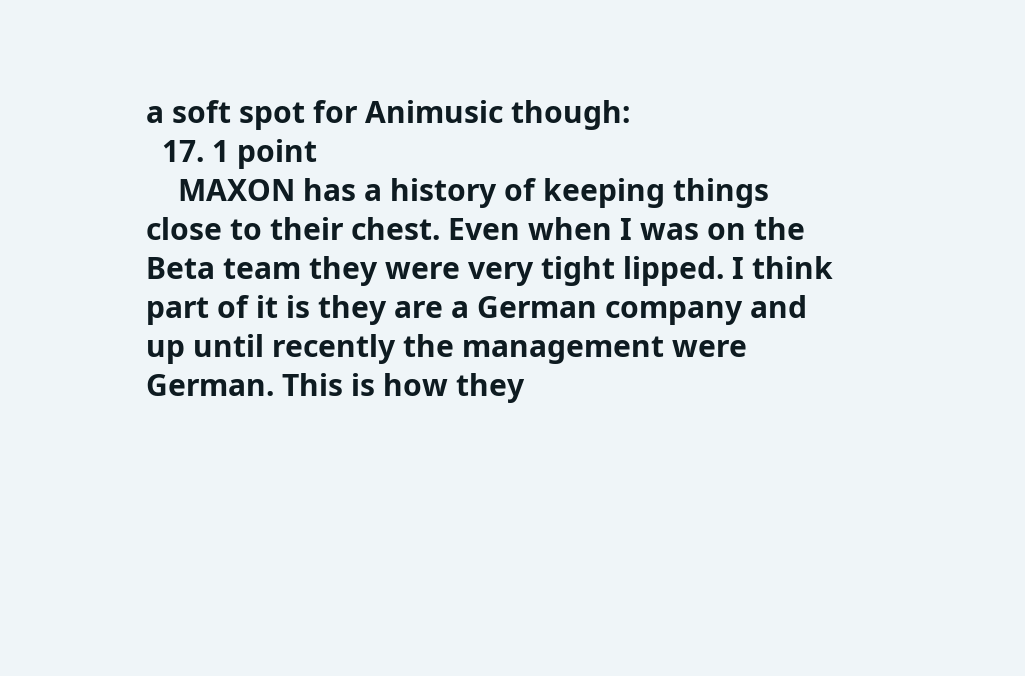a soft spot for Animusic though:
  17. 1 point
    MAXON has a history of keeping things close to their chest. Even when I was on the Beta team they were very tight lipped. I think part of it is they are a German company and up until recently the management were German. This is how they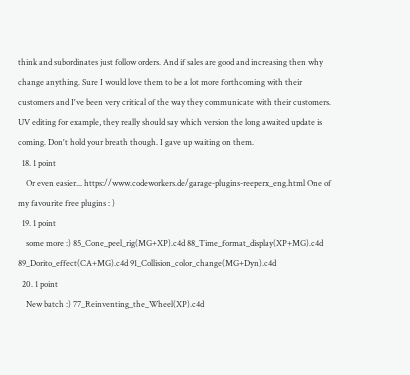think and subordinates just follow orders. And if sales are good and increasing then why change anything. Sure I would love them to be a lot more forthcoming with their customers and I've been very critical of the way they communicate with their customers. UV editing for example, they really should say which version the long awaited update is coming. Don't hold your breath though. I gave up waiting on them.
  18. 1 point
    Or even easier... https://www.codeworkers.de/garage-plugins-reeperx_eng.html One of my favourite free plugins : )
  19. 1 point
    some more :) 85_Cone_peel_rig(MG+XP).c4d 88_Time_format_display(XP+MG).c4d 89_Dorito_effect(CA+MG).c4d 91_Collision_color_change(MG+Dyn).c4d
  20. 1 point
    New batch :) 77_Reinventing_the_Wheel(XP).c4d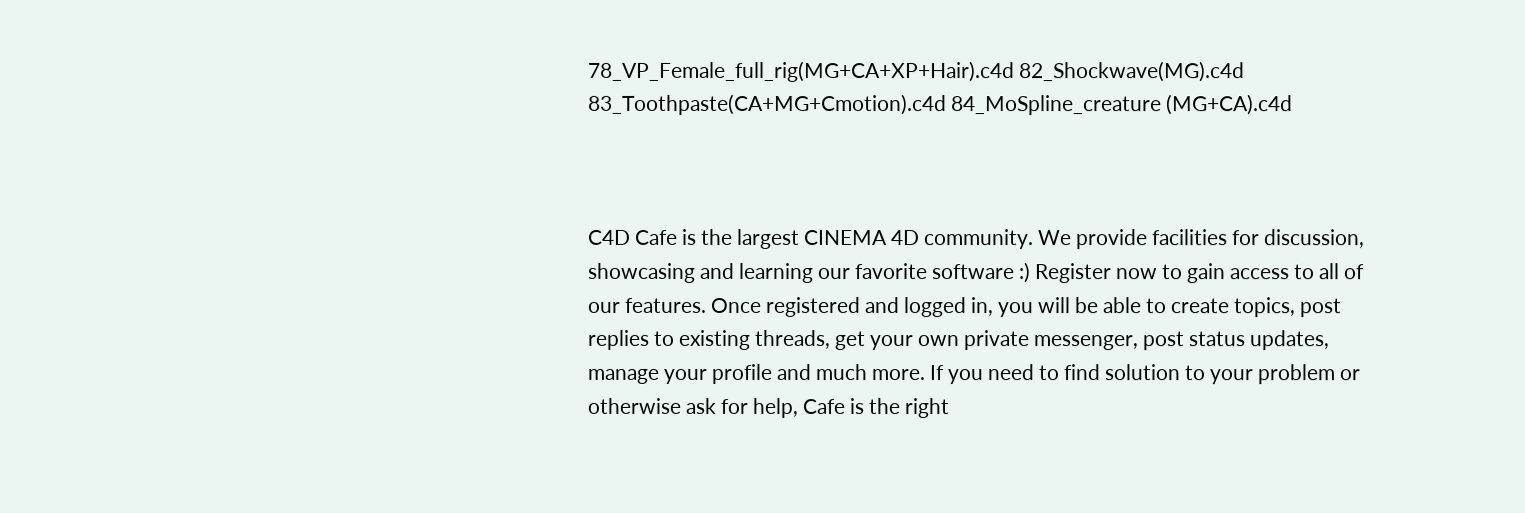78_VP_Female_full_rig(MG+CA+XP+Hair).c4d 82_Shockwave(MG).c4d 83_Toothpaste(CA+MG+Cmotion).c4d 84_MoSpline_creature (MG+CA).c4d



C4D Cafe is the largest CINEMA 4D community. We provide facilities for discussion, showcasing and learning our favorite software :) Register now to gain access to all of our features. Once registered and logged in, you will be able to create topics, post replies to existing threads, get your own private messenger, post status updates, manage your profile and much more. If you need to find solution to your problem or otherwise ask for help, Cafe is the right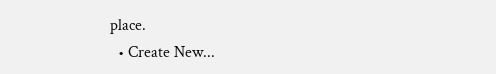place.
  • Create New...